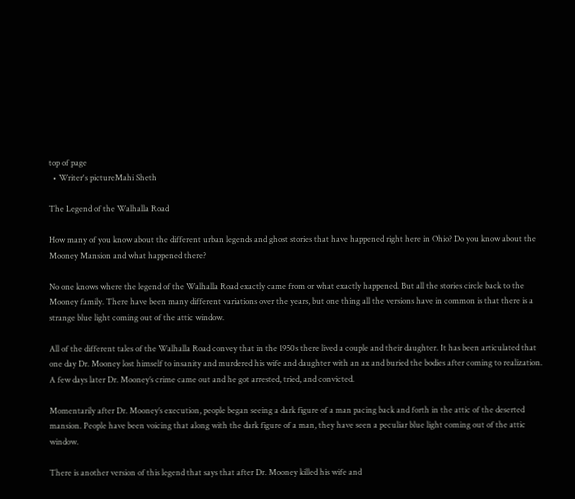top of page
  • Writer's pictureMahi Sheth

The Legend of the Walhalla Road

How many of you know about the different urban legends and ghost stories that have happened right here in Ohio? Do you know about the Mooney Mansion and what happened there?

No one knows where the legend of the Walhalla Road exactly came from or what exactly happened. But all the stories circle back to the Mooney family. There have been many different variations over the years, but one thing all the versions have in common is that there is a strange blue light coming out of the attic window.

All of the different tales of the Walhalla Road convey that in the 1950s there lived a couple and their daughter. It has been articulated that one day Dr. Mooney lost himself to insanity and murdered his wife and daughter with an ax and buried the bodies after coming to realization. A few days later Dr. Mooney’s crime came out and he got arrested, tried, and convicted.

Momentarily after Dr. Mooney’s execution, people began seeing a dark figure of a man pacing back and forth in the attic of the deserted mansion. People have been voicing that along with the dark figure of a man, they have seen a peculiar blue light coming out of the attic window.

There is another version of this legend that says that after Dr. Mooney killed his wife and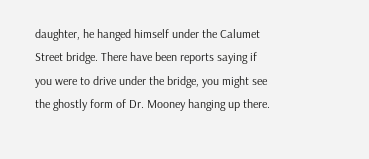daughter, he hanged himself under the Calumet Street bridge. There have been reports saying if you were to drive under the bridge, you might see the ghostly form of Dr. Mooney hanging up there.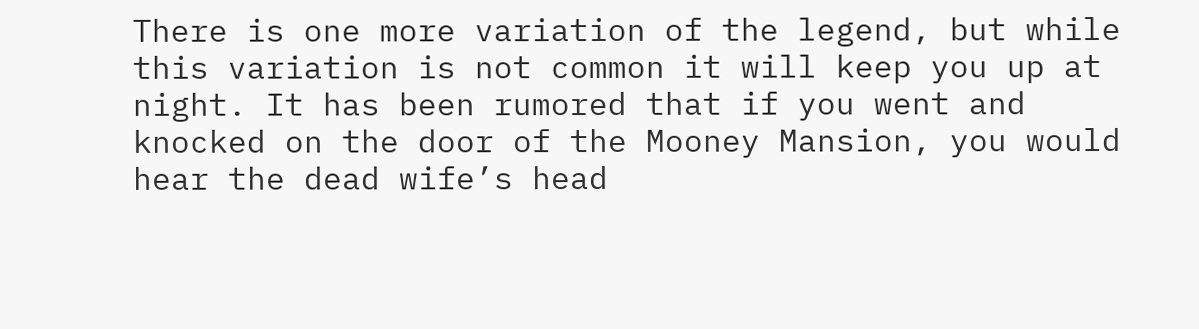There is one more variation of the legend, but while this variation is not common it will keep you up at night. It has been rumored that if you went and knocked on the door of the Mooney Mansion, you would hear the dead wife’s head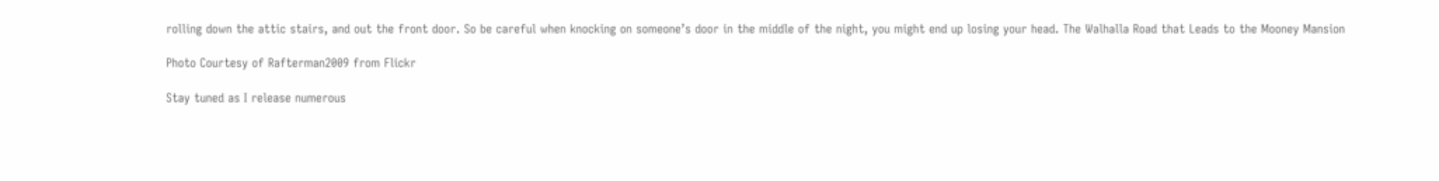rolling down the attic stairs, and out the front door. So be careful when knocking on someone’s door in the middle of the night, you might end up losing your head. The Walhalla Road that Leads to the Mooney Mansion

Photo Courtesy of Rafterman2009 from Flickr

Stay tuned as I release numerous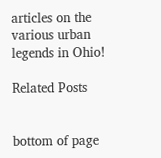articles on the various urban legends in Ohio!

Related Posts


bottom of page